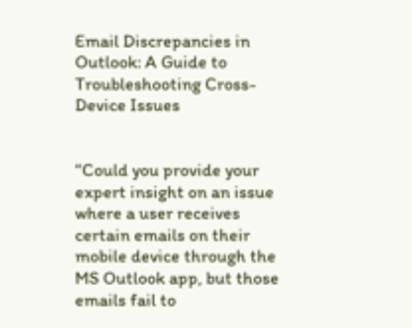Email Discrepancies in Outlook: A Guide to Troubleshooting Cross-Device Issues


“Could you provide your expert insight on an issue where a user receives certain emails on their mobile device through the MS Outlook app, but those emails fail to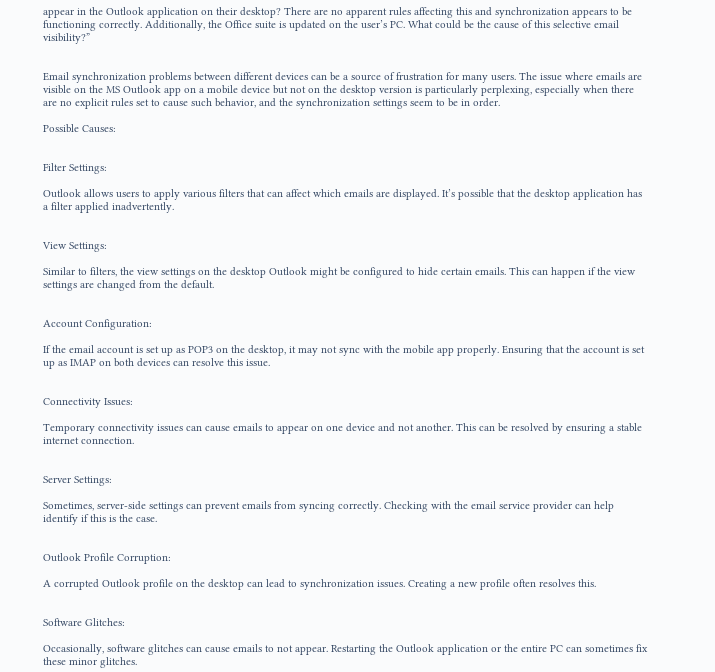appear in the Outlook application on their desktop? There are no apparent rules affecting this and synchronization appears to be functioning correctly. Additionally, the Office suite is updated on the user’s PC. What could be the cause of this selective email visibility?”


Email synchronization problems between different devices can be a source of frustration for many users. The issue where emails are visible on the MS Outlook app on a mobile device but not on the desktop version is particularly perplexing, especially when there are no explicit rules set to cause such behavior, and the synchronization settings seem to be in order.

Possible Causes:


Filter Settings:

Outlook allows users to apply various filters that can affect which emails are displayed. It’s possible that the desktop application has a filter applied inadvertently.


View Settings:

Similar to filters, the view settings on the desktop Outlook might be configured to hide certain emails. This can happen if the view settings are changed from the default.


Account Configuration:

If the email account is set up as POP3 on the desktop, it may not sync with the mobile app properly. Ensuring that the account is set up as IMAP on both devices can resolve this issue.


Connectivity Issues:

Temporary connectivity issues can cause emails to appear on one device and not another. This can be resolved by ensuring a stable internet connection.


Server Settings:

Sometimes, server-side settings can prevent emails from syncing correctly. Checking with the email service provider can help identify if this is the case.


Outlook Profile Corruption:

A corrupted Outlook profile on the desktop can lead to synchronization issues. Creating a new profile often resolves this.


Software Glitches:

Occasionally, software glitches can cause emails to not appear. Restarting the Outlook application or the entire PC can sometimes fix these minor glitches.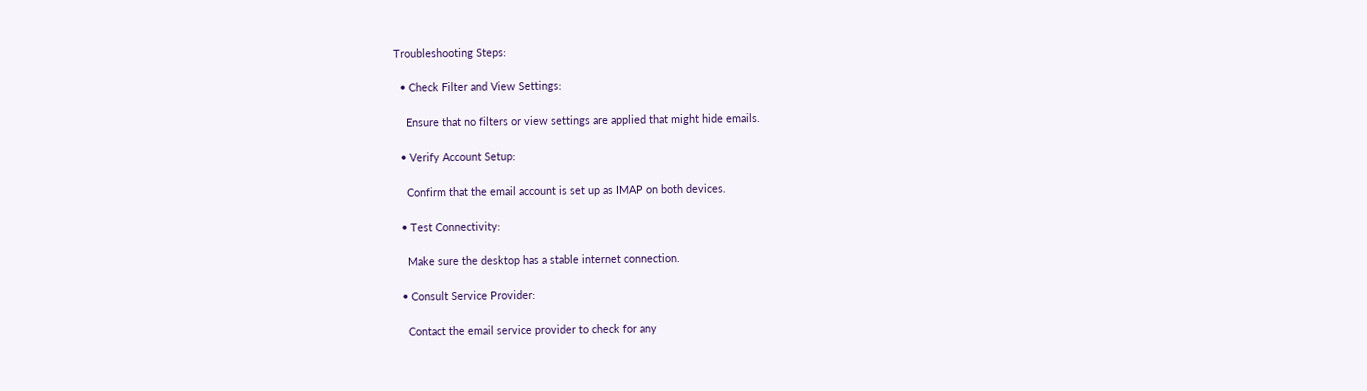Troubleshooting Steps:

  • Check Filter and View Settings:

    Ensure that no filters or view settings are applied that might hide emails.

  • Verify Account Setup:

    Confirm that the email account is set up as IMAP on both devices.

  • Test Connectivity:

    Make sure the desktop has a stable internet connection.

  • Consult Service Provider:

    Contact the email service provider to check for any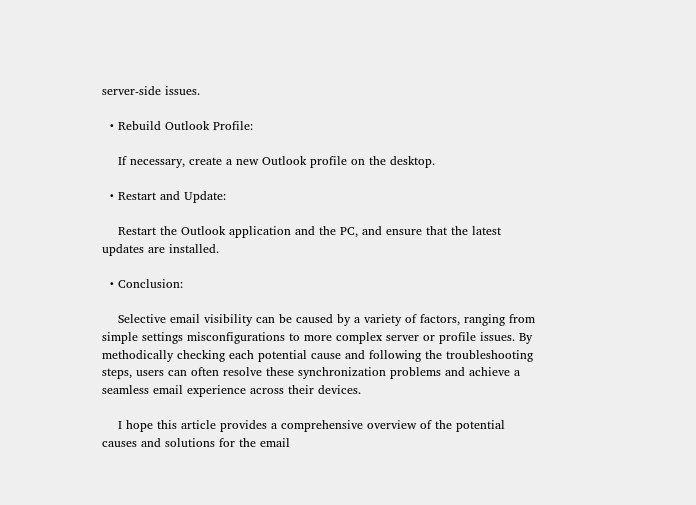server-side issues.

  • Rebuild Outlook Profile:

    If necessary, create a new Outlook profile on the desktop.

  • Restart and Update:

    Restart the Outlook application and the PC, and ensure that the latest updates are installed.

  • Conclusion:

    Selective email visibility can be caused by a variety of factors, ranging from simple settings misconfigurations to more complex server or profile issues. By methodically checking each potential cause and following the troubleshooting steps, users can often resolve these synchronization problems and achieve a seamless email experience across their devices.

    I hope this article provides a comprehensive overview of the potential causes and solutions for the email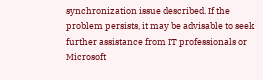synchronization issue described. If the problem persists, it may be advisable to seek further assistance from IT professionals or Microsoft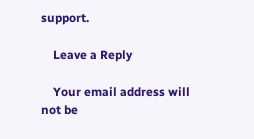support.

    Leave a Reply

    Your email address will not be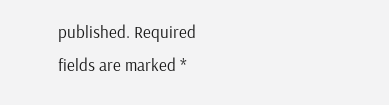published. Required fields are marked *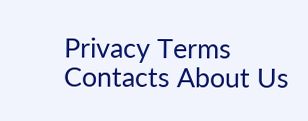Privacy Terms Contacts About Us